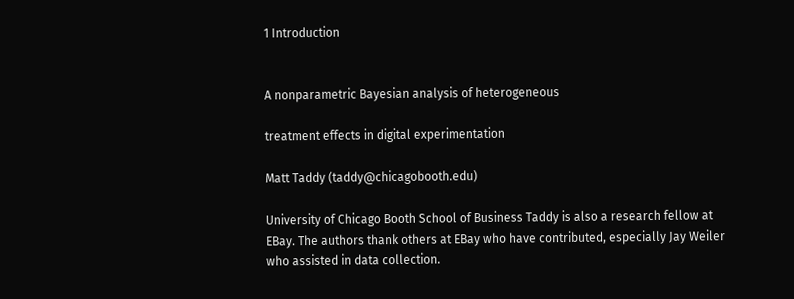1 Introduction


A nonparametric Bayesian analysis of heterogeneous

treatment effects in digital experimentation

Matt Taddy (taddy@chicagobooth.edu)

University of Chicago Booth School of Business Taddy is also a research fellow at EBay. The authors thank others at EBay who have contributed, especially Jay Weiler who assisted in data collection.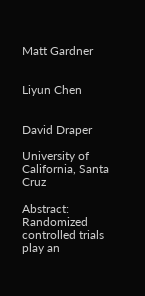Matt Gardner


Liyun Chen


David Draper

University of California, Santa Cruz

Abstract: Randomized controlled trials play an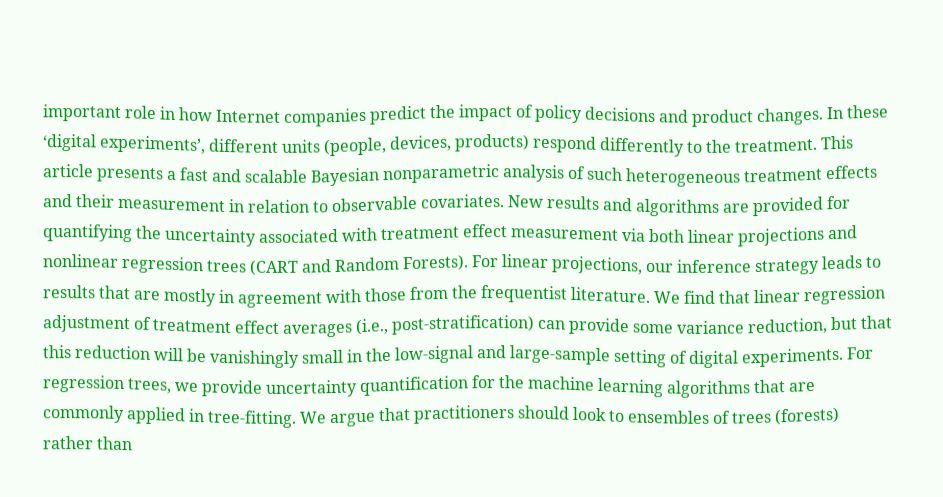important role in how Internet companies predict the impact of policy decisions and product changes. In these ‘digital experiments’, different units (people, devices, products) respond differently to the treatment. This article presents a fast and scalable Bayesian nonparametric analysis of such heterogeneous treatment effects and their measurement in relation to observable covariates. New results and algorithms are provided for quantifying the uncertainty associated with treatment effect measurement via both linear projections and nonlinear regression trees (CART and Random Forests). For linear projections, our inference strategy leads to results that are mostly in agreement with those from the frequentist literature. We find that linear regression adjustment of treatment effect averages (i.e., post-stratification) can provide some variance reduction, but that this reduction will be vanishingly small in the low-signal and large-sample setting of digital experiments. For regression trees, we provide uncertainty quantification for the machine learning algorithms that are commonly applied in tree-fitting. We argue that practitioners should look to ensembles of trees (forests) rather than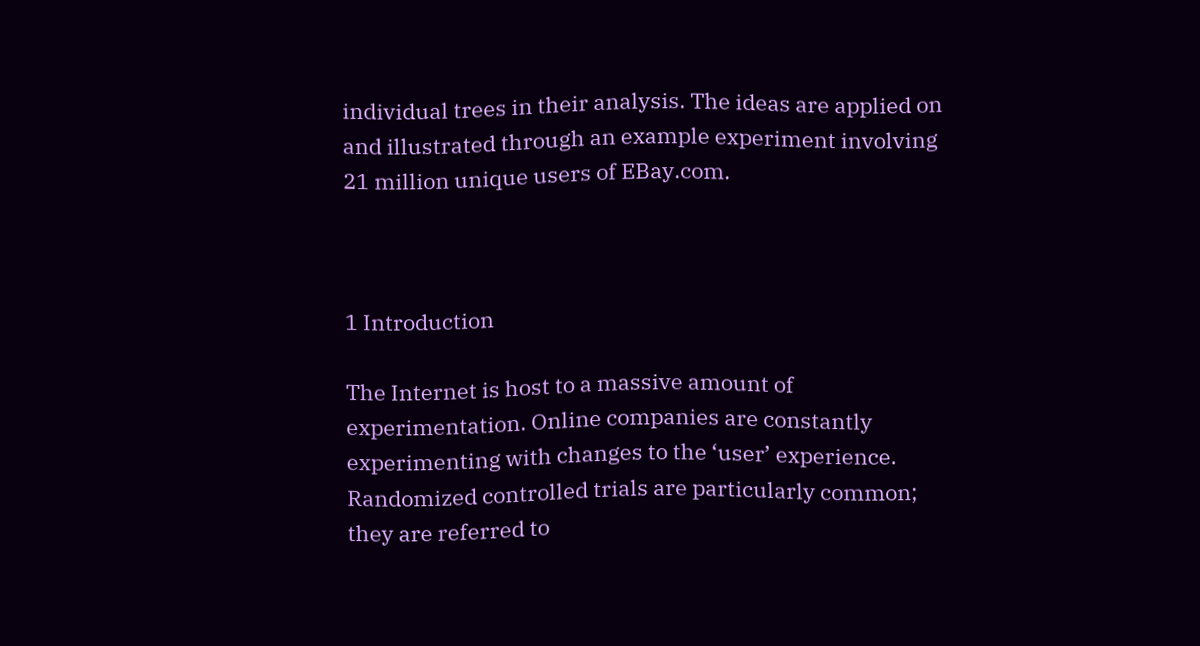individual trees in their analysis. The ideas are applied on and illustrated through an example experiment involving 21 million unique users of EBay.com.



1 Introduction

The Internet is host to a massive amount of experimentation. Online companies are constantly experimenting with changes to the ‘user’ experience. Randomized controlled trials are particularly common; they are referred to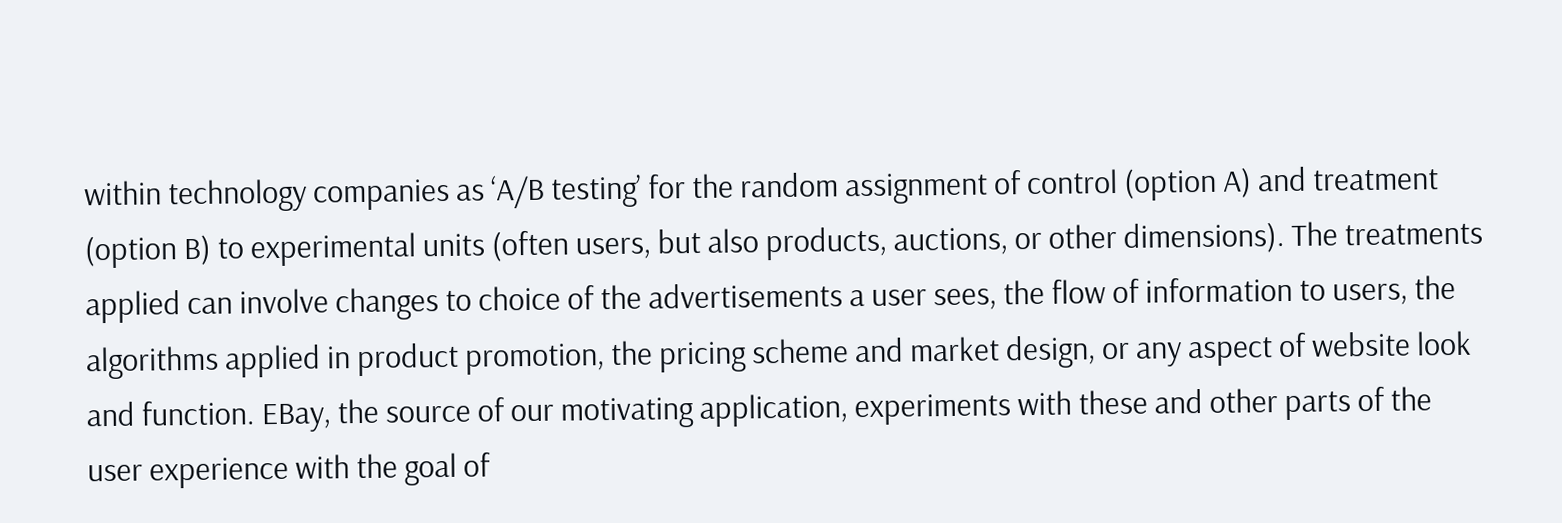within technology companies as ‘A/B testing’ for the random assignment of control (option A) and treatment (option B) to experimental units (often users, but also products, auctions, or other dimensions). The treatments applied can involve changes to choice of the advertisements a user sees, the flow of information to users, the algorithms applied in product promotion, the pricing scheme and market design, or any aspect of website look and function. EBay, the source of our motivating application, experiments with these and other parts of the user experience with the goal of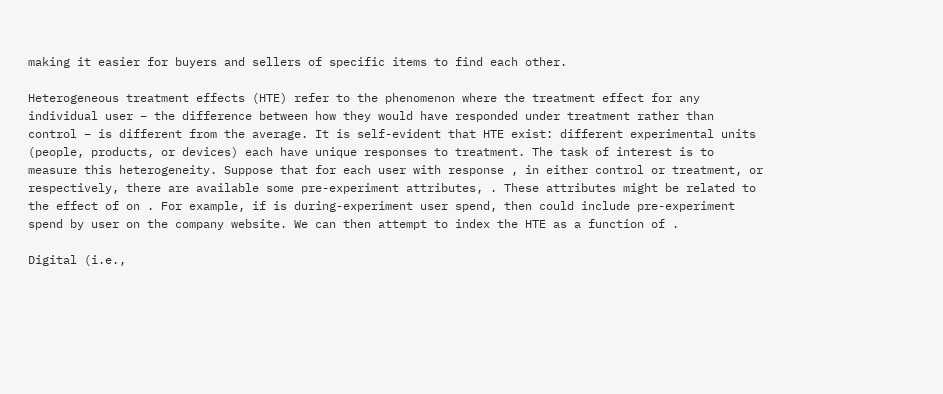making it easier for buyers and sellers of specific items to find each other.

Heterogeneous treatment effects (HTE) refer to the phenomenon where the treatment effect for any individual user – the difference between how they would have responded under treatment rather than control – is different from the average. It is self-evident that HTE exist: different experimental units (people, products, or devices) each have unique responses to treatment. The task of interest is to measure this heterogeneity. Suppose that for each user with response , in either control or treatment, or respectively, there are available some pre-experiment attributes, . These attributes might be related to the effect of on . For example, if is during-experiment user spend, then could include pre-experiment spend by user on the company website. We can then attempt to index the HTE as a function of .

Digital (i.e.,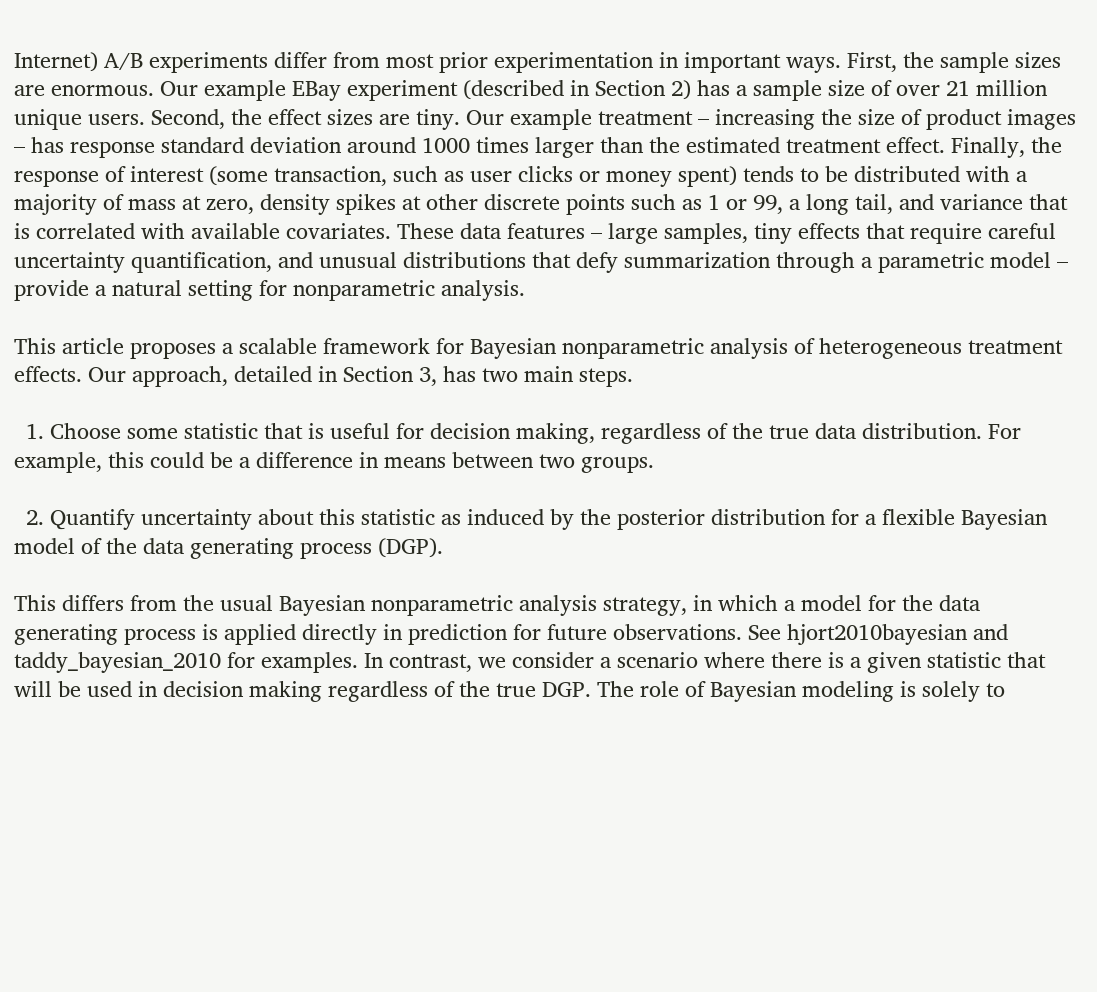Internet) A/B experiments differ from most prior experimentation in important ways. First, the sample sizes are enormous. Our example EBay experiment (described in Section 2) has a sample size of over 21 million unique users. Second, the effect sizes are tiny. Our example treatment – increasing the size of product images – has response standard deviation around 1000 times larger than the estimated treatment effect. Finally, the response of interest (some transaction, such as user clicks or money spent) tends to be distributed with a majority of mass at zero, density spikes at other discrete points such as 1 or 99, a long tail, and variance that is correlated with available covariates. These data features – large samples, tiny effects that require careful uncertainty quantification, and unusual distributions that defy summarization through a parametric model – provide a natural setting for nonparametric analysis.

This article proposes a scalable framework for Bayesian nonparametric analysis of heterogeneous treatment effects. Our approach, detailed in Section 3, has two main steps.

  1. Choose some statistic that is useful for decision making, regardless of the true data distribution. For example, this could be a difference in means between two groups.

  2. Quantify uncertainty about this statistic as induced by the posterior distribution for a flexible Bayesian model of the data generating process (DGP).

This differs from the usual Bayesian nonparametric analysis strategy, in which a model for the data generating process is applied directly in prediction for future observations. See hjort2010bayesian and taddy_bayesian_2010 for examples. In contrast, we consider a scenario where there is a given statistic that will be used in decision making regardless of the true DGP. The role of Bayesian modeling is solely to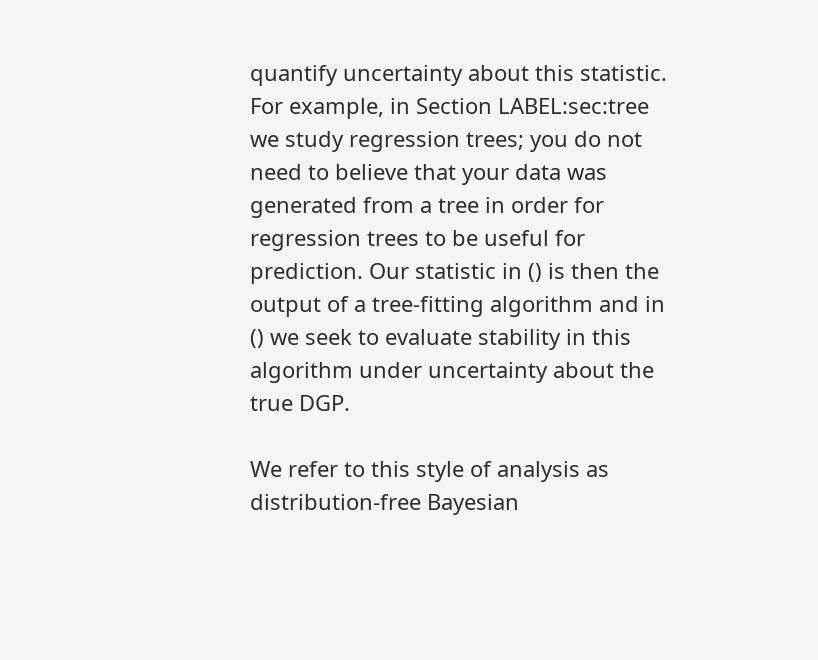quantify uncertainty about this statistic. For example, in Section LABEL:sec:tree we study regression trees; you do not need to believe that your data was generated from a tree in order for regression trees to be useful for prediction. Our statistic in () is then the output of a tree-fitting algorithm and in () we seek to evaluate stability in this algorithm under uncertainty about the true DGP.

We refer to this style of analysis as distribution-free Bayesian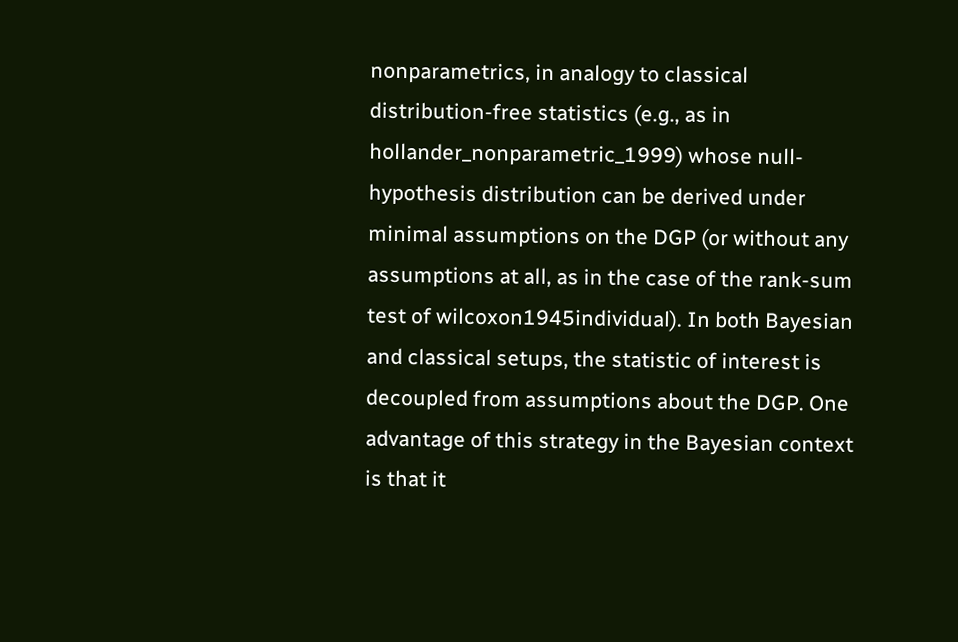nonparametrics, in analogy to classical distribution-free statistics (e.g., as in hollander_nonparametric_1999) whose null-hypothesis distribution can be derived under minimal assumptions on the DGP (or without any assumptions at all, as in the case of the rank-sum test of wilcoxon1945individual). In both Bayesian and classical setups, the statistic of interest is decoupled from assumptions about the DGP. One advantage of this strategy in the Bayesian context is that it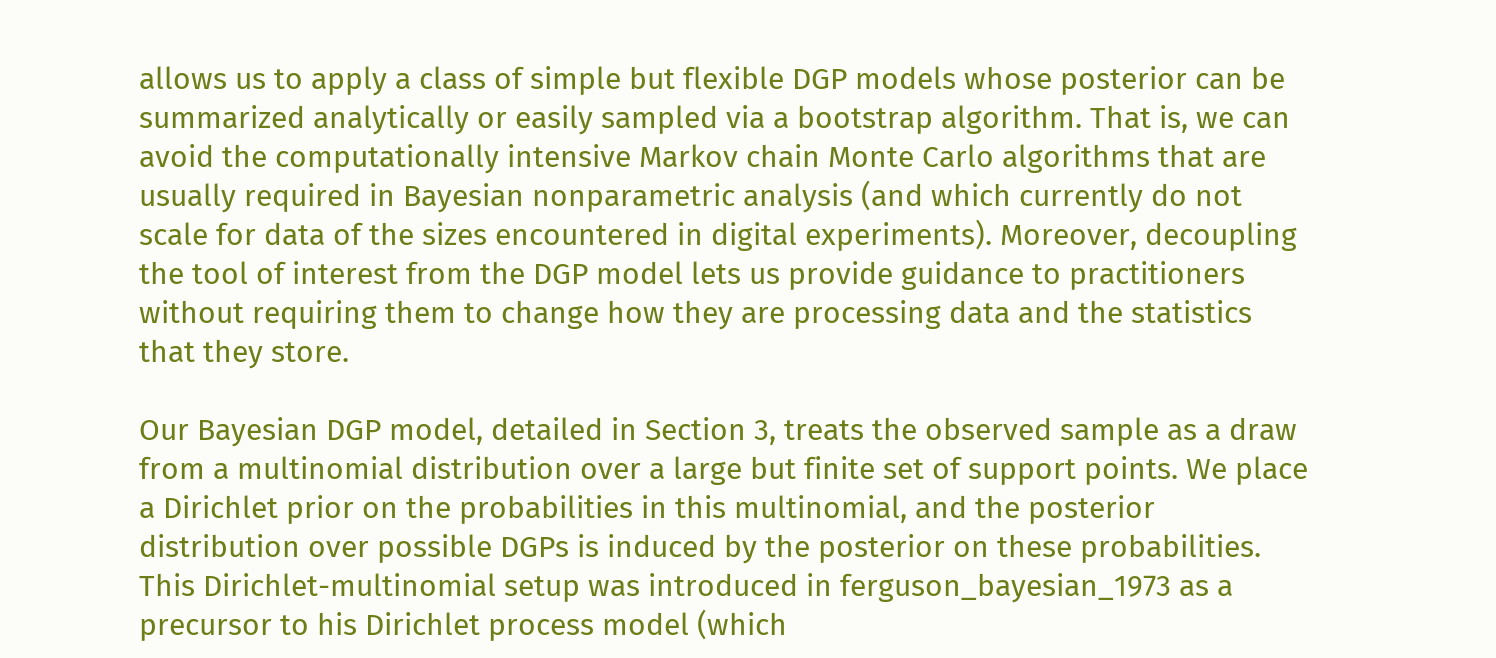allows us to apply a class of simple but flexible DGP models whose posterior can be summarized analytically or easily sampled via a bootstrap algorithm. That is, we can avoid the computationally intensive Markov chain Monte Carlo algorithms that are usually required in Bayesian nonparametric analysis (and which currently do not scale for data of the sizes encountered in digital experiments). Moreover, decoupling the tool of interest from the DGP model lets us provide guidance to practitioners without requiring them to change how they are processing data and the statistics that they store.

Our Bayesian DGP model, detailed in Section 3, treats the observed sample as a draw from a multinomial distribution over a large but finite set of support points. We place a Dirichlet prior on the probabilities in this multinomial, and the posterior distribution over possible DGPs is induced by the posterior on these probabilities. This Dirichlet-multinomial setup was introduced in ferguson_bayesian_1973 as a precursor to his Dirichlet process model (which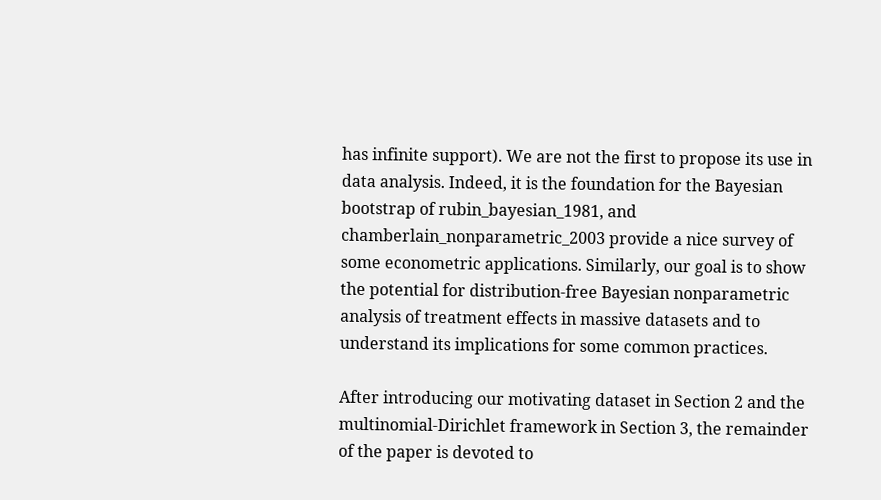has infinite support). We are not the first to propose its use in data analysis. Indeed, it is the foundation for the Bayesian bootstrap of rubin_bayesian_1981, and chamberlain_nonparametric_2003 provide a nice survey of some econometric applications. Similarly, our goal is to show the potential for distribution-free Bayesian nonparametric analysis of treatment effects in massive datasets and to understand its implications for some common practices.

After introducing our motivating dataset in Section 2 and the multinomial-Dirichlet framework in Section 3, the remainder of the paper is devoted to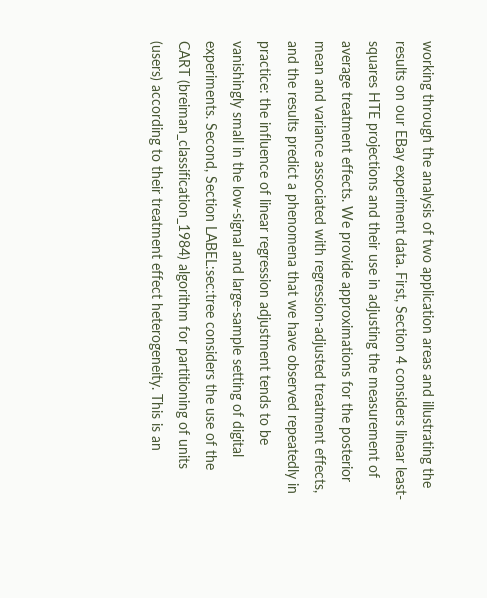working through the analysis of two application areas and illustrating the results on our EBay experiment data. First, Section 4 considers linear least-squares HTE projections and their use in adjusting the measurement of average treatment effects. We provide approximations for the posterior mean and variance associated with regression-adjusted treatment effects, and the results predict a phenomena that we have observed repeatedly in practice: the influence of linear regression adjustment tends to be vanishingly small in the low-signal and large-sample setting of digital experiments. Second, Section LABEL:sec:tree considers the use of the CART (breiman_classification_1984) algorithm for partitioning of units (users) according to their treatment effect heterogeneity. This is an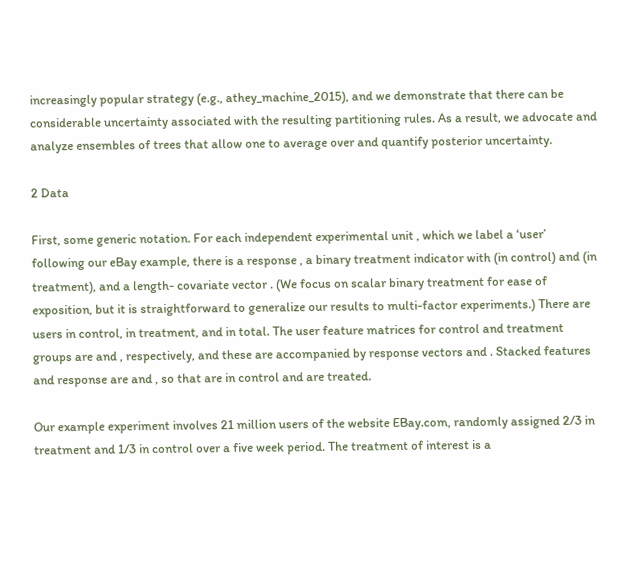increasingly popular strategy (e.g., athey_machine_2015), and we demonstrate that there can be considerable uncertainty associated with the resulting partitioning rules. As a result, we advocate and analyze ensembles of trees that allow one to average over and quantify posterior uncertainty.

2 Data

First, some generic notation. For each independent experimental unit , which we label a ‘user’ following our eBay example, there is a response , a binary treatment indicator with (in control) and (in treatment), and a length- covariate vector . (We focus on scalar binary treatment for ease of exposition, but it is straightforward to generalize our results to multi-factor experiments.) There are users in control, in treatment, and in total. The user feature matrices for control and treatment groups are and , respectively, and these are accompanied by response vectors and . Stacked features and response are and , so that are in control and are treated.

Our example experiment involves 21 million users of the website EBay.com, randomly assigned 2/3 in treatment and 1/3 in control over a five week period. The treatment of interest is a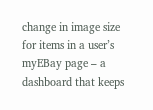change in image size for items in a user’s myEBay page – a dashboard that keeps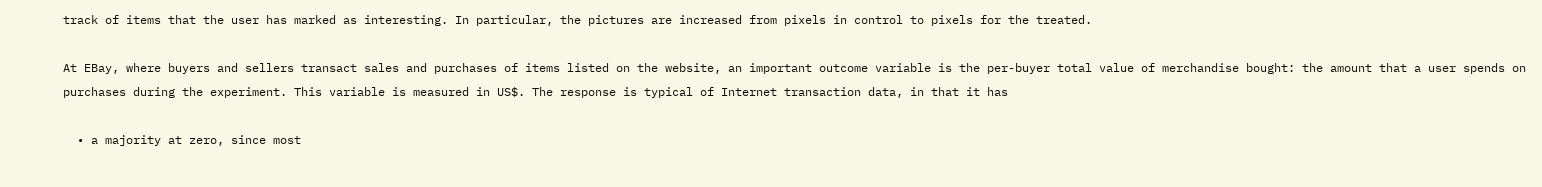track of items that the user has marked as interesting. In particular, the pictures are increased from pixels in control to pixels for the treated.

At EBay, where buyers and sellers transact sales and purchases of items listed on the website, an important outcome variable is the per-buyer total value of merchandise bought: the amount that a user spends on purchases during the experiment. This variable is measured in US$. The response is typical of Internet transaction data, in that it has

  • a majority at zero, since most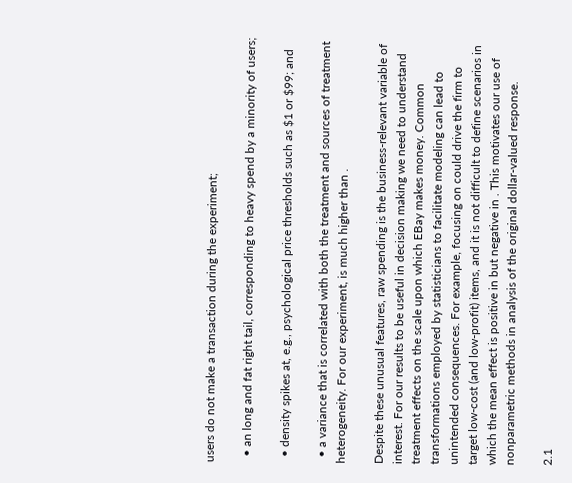users do not make a transaction during the experiment;

  • an long and fat right tail, corresponding to heavy spend by a minority of users;

  • density spikes at, e.g., psychological price thresholds such as $1 or $99; and

  • a variance that is correlated with both the treatment and sources of treatment heterogeneity. For our experiment, is much higher than .

Despite these unusual features, raw spending is the business-relevant variable of interest. For our results to be useful in decision making we need to understand treatment effects on the scale upon which EBay makes money. Common transformations employed by statisticians to facilitate modeling can lead to unintended consequences. For example, focusing on could drive the firm to target low-cost (and low-profit) items, and it is not difficult to define scenarios in which the mean effect is positive in but negative in . This motivates our use of nonparametric methods in analysis of the original dollar-valued response.

2.1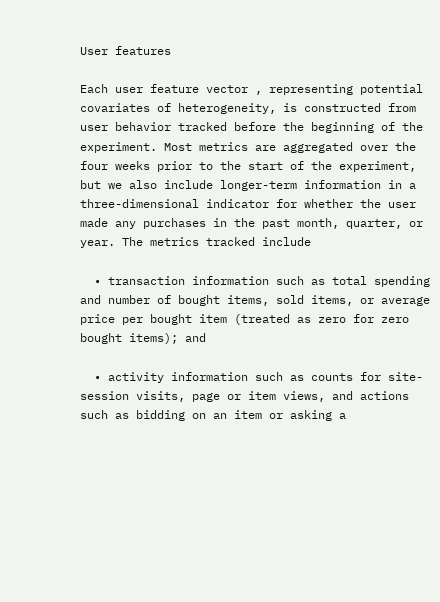User features

Each user feature vector , representing potential covariates of heterogeneity, is constructed from user behavior tracked before the beginning of the experiment. Most metrics are aggregated over the four weeks prior to the start of the experiment, but we also include longer-term information in a three-dimensional indicator for whether the user made any purchases in the past month, quarter, or year. The metrics tracked include

  • transaction information such as total spending and number of bought items, sold items, or average price per bought item (treated as zero for zero bought items); and

  • activity information such as counts for site-session visits, page or item views, and actions such as bidding on an item or asking a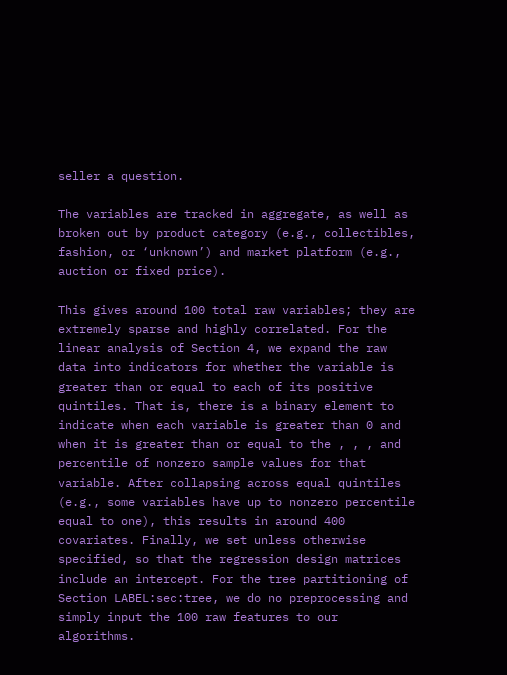seller a question.

The variables are tracked in aggregate, as well as broken out by product category (e.g., collectibles, fashion, or ‘unknown’) and market platform (e.g., auction or fixed price).

This gives around 100 total raw variables; they are extremely sparse and highly correlated. For the linear analysis of Section 4, we expand the raw data into indicators for whether the variable is greater than or equal to each of its positive quintiles. That is, there is a binary element to indicate when each variable is greater than 0 and when it is greater than or equal to the , , , and percentile of nonzero sample values for that variable. After collapsing across equal quintiles (e.g., some variables have up to nonzero percentile equal to one), this results in around 400 covariates. Finally, we set unless otherwise specified, so that the regression design matrices include an intercept. For the tree partitioning of Section LABEL:sec:tree, we do no preprocessing and simply input the 100 raw features to our algorithms.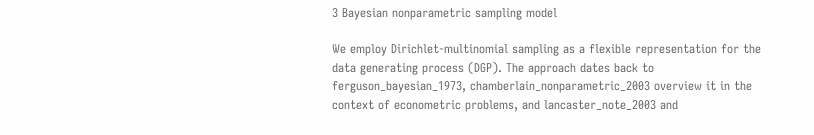3 Bayesian nonparametric sampling model

We employ Dirichlet-multinomial sampling as a flexible representation for the data generating process (DGP). The approach dates back to ferguson_bayesian_1973, chamberlain_nonparametric_2003 overview it in the context of econometric problems, and lancaster_note_2003 and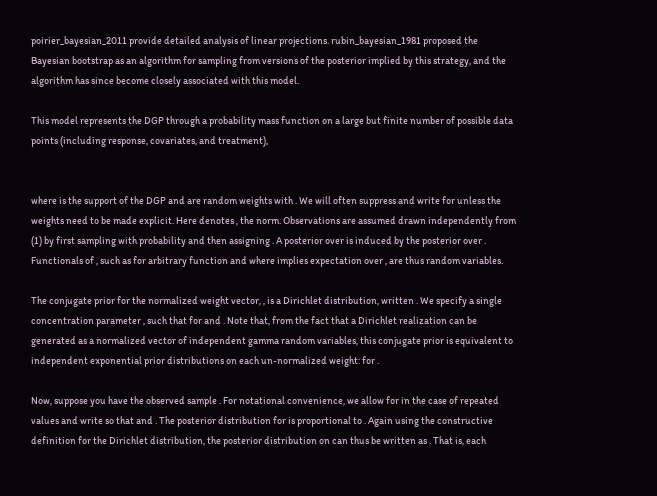poirier_bayesian_2011 provide detailed analysis of linear projections. rubin_bayesian_1981 proposed the Bayesian bootstrap as an algorithm for sampling from versions of the posterior implied by this strategy, and the algorithm has since become closely associated with this model.

This model represents the DGP through a probability mass function on a large but finite number of possible data points (including response, covariates, and treatment),


where is the support of the DGP and are random weights with . We will often suppress and write for unless the weights need to be made explicit. Here denotes , the norm. Observations are assumed drawn independently from (1) by first sampling with probability and then assigning . A posterior over is induced by the posterior over . Functionals of , such as for arbitrary function and where implies expectation over , are thus random variables.

The conjugate prior for the normalized weight vector, , is a Dirichlet distribution, written . We specify a single concentration parameter , such that for and . Note that, from the fact that a Dirichlet realization can be generated as a normalized vector of independent gamma random variables, this conjugate prior is equivalent to independent exponential prior distributions on each un-normalized weight: for .

Now, suppose you have the observed sample . For notational convenience, we allow for in the case of repeated values and write so that and . The posterior distribution for is proportional to . Again using the constructive definition for the Dirichlet distribution, the posterior distribution on can thus be written as . That is, each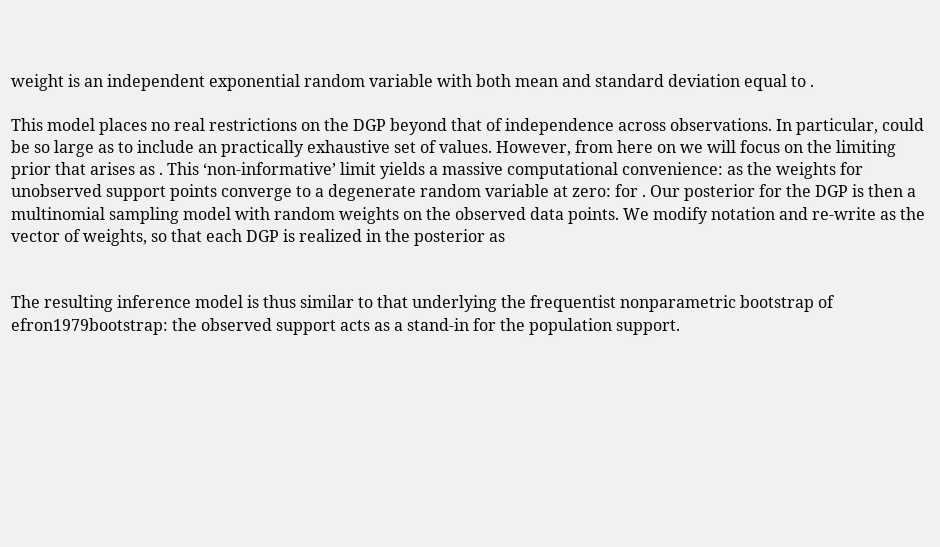weight is an independent exponential random variable with both mean and standard deviation equal to .

This model places no real restrictions on the DGP beyond that of independence across observations. In particular, could be so large as to include an practically exhaustive set of values. However, from here on we will focus on the limiting prior that arises as . This ‘non-informative’ limit yields a massive computational convenience: as the weights for unobserved support points converge to a degenerate random variable at zero: for . Our posterior for the DGP is then a multinomial sampling model with random weights on the observed data points. We modify notation and re-write as the vector of weights, so that each DGP is realized in the posterior as


The resulting inference model is thus similar to that underlying the frequentist nonparametric bootstrap of efron1979bootstrap: the observed support acts as a stand-in for the population support.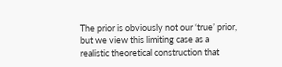The prior is obviously not our ‘true’ prior, but we view this limiting case as a realistic theoretical construction that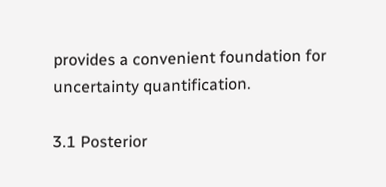provides a convenient foundation for uncertainty quantification.

3.1 Posterior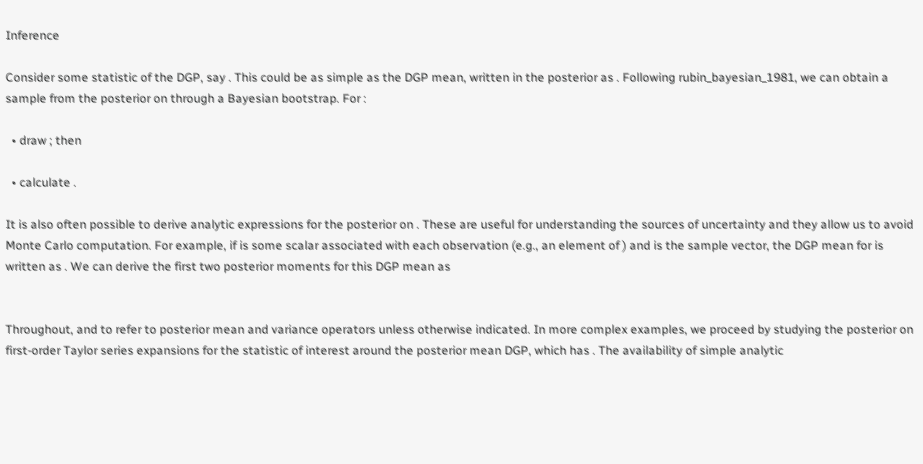Inference

Consider some statistic of the DGP, say . This could be as simple as the DGP mean, written in the posterior as . Following rubin_bayesian_1981, we can obtain a sample from the posterior on through a Bayesian bootstrap. For :

  • draw ; then

  • calculate .

It is also often possible to derive analytic expressions for the posterior on . These are useful for understanding the sources of uncertainty and they allow us to avoid Monte Carlo computation. For example, if is some scalar associated with each observation (e.g., an element of ) and is the sample vector, the DGP mean for is written as . We can derive the first two posterior moments for this DGP mean as


Throughout, and to refer to posterior mean and variance operators unless otherwise indicated. In more complex examples, we proceed by studying the posterior on first-order Taylor series expansions for the statistic of interest around the posterior mean DGP, which has . The availability of simple analytic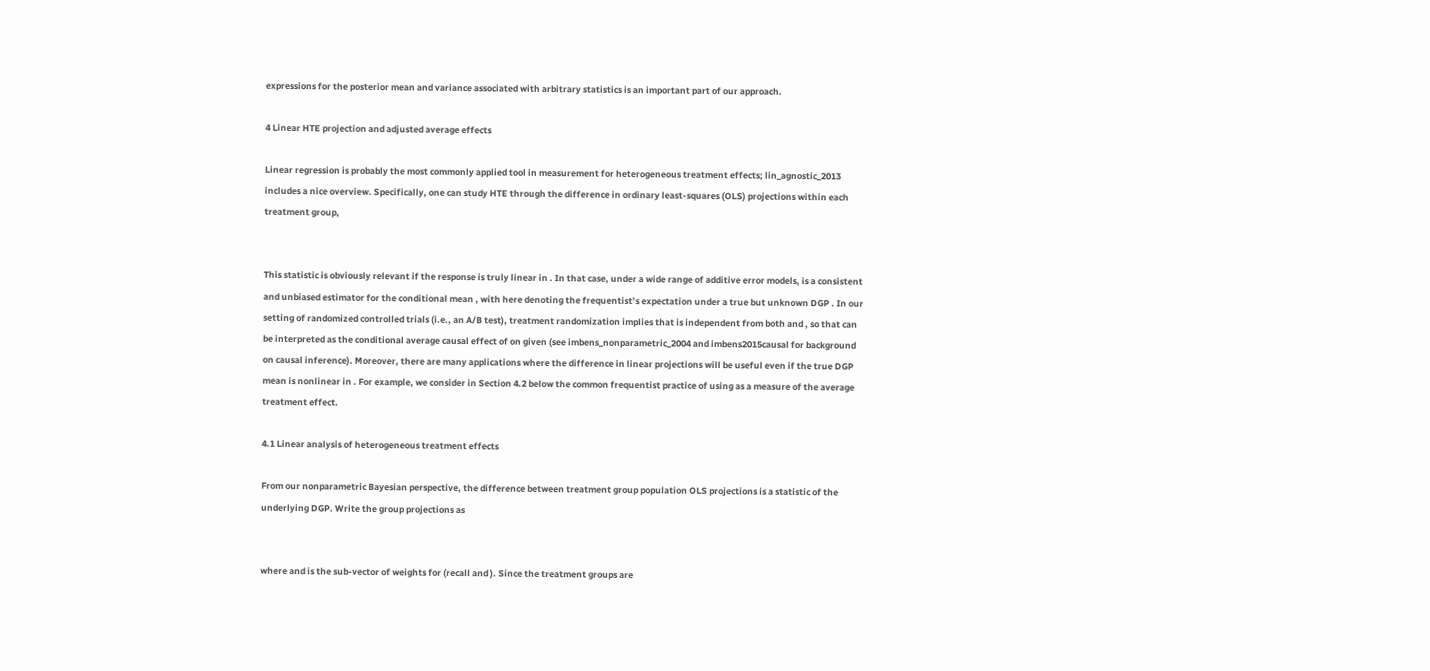expressions for the posterior mean and variance associated with arbitrary statistics is an important part of our approach.

4 Linear HTE projection and adjusted average effects

Linear regression is probably the most commonly applied tool in measurement for heterogeneous treatment effects; lin_agnostic_2013 includes a nice overview. Specifically, one can study HTE through the difference in ordinary least-squares (OLS) projections within each treatment group,


This statistic is obviously relevant if the response is truly linear in . In that case, under a wide range of additive error models, is a consistent and unbiased estimator for the conditional mean , with here denoting the frequentist’s expectation under a true but unknown DGP . In our setting of randomized controlled trials (i.e., an A/B test), treatment randomization implies that is independent from both and , so that can be interpreted as the conditional average causal effect of on given (see imbens_nonparametric_2004 and imbens2015causal for background on causal inference). Moreover, there are many applications where the difference in linear projections will be useful even if the true DGP mean is nonlinear in . For example, we consider in Section 4.2 below the common frequentist practice of using as a measure of the average treatment effect.

4.1 Linear analysis of heterogeneous treatment effects

From our nonparametric Bayesian perspective, the difference between treatment group population OLS projections is a statistic of the underlying DGP. Write the group projections as


where and is the sub-vector of weights for (recall and ). Since the treatment groups are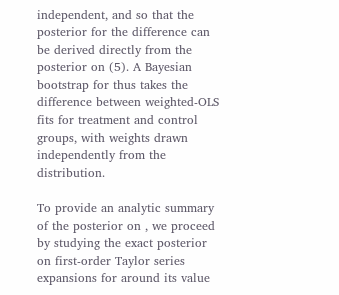independent, and so that the posterior for the difference can be derived directly from the posterior on (5). A Bayesian bootstrap for thus takes the difference between weighted-OLS fits for treatment and control groups, with weights drawn independently from the distribution.

To provide an analytic summary of the posterior on , we proceed by studying the exact posterior on first-order Taylor series expansions for around its value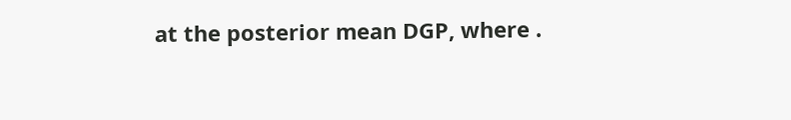at the posterior mean DGP, where .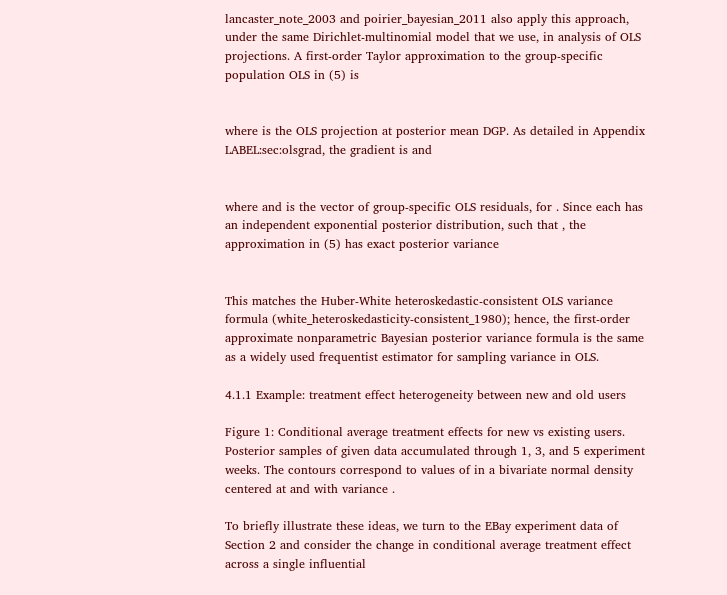lancaster_note_2003 and poirier_bayesian_2011 also apply this approach, under the same Dirichlet-multinomial model that we use, in analysis of OLS projections. A first-order Taylor approximation to the group-specific population OLS in (5) is


where is the OLS projection at posterior mean DGP. As detailed in Appendix LABEL:sec:olsgrad, the gradient is and


where and is the vector of group-specific OLS residuals, for . Since each has an independent exponential posterior distribution, such that , the approximation in (5) has exact posterior variance


This matches the Huber-White heteroskedastic-consistent OLS variance formula (white_heteroskedasticity-consistent_1980); hence, the first-order approximate nonparametric Bayesian posterior variance formula is the same as a widely used frequentist estimator for sampling variance in OLS.

4.1.1 Example: treatment effect heterogeneity between new and old users

Figure 1: Conditional average treatment effects for new vs existing users. Posterior samples of given data accumulated through 1, 3, and 5 experiment weeks. The contours correspond to values of in a bivariate normal density centered at and with variance .

To briefly illustrate these ideas, we turn to the EBay experiment data of Section 2 and consider the change in conditional average treatment effect across a single influential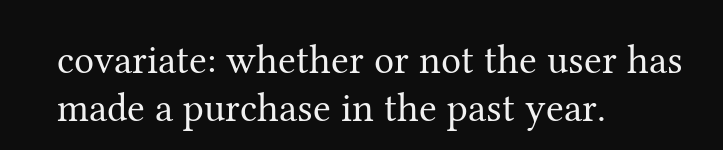covariate: whether or not the user has made a purchase in the past year.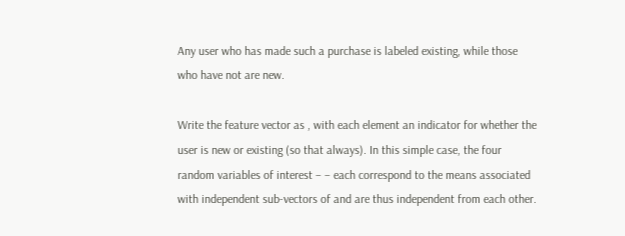Any user who has made such a purchase is labeled existing, while those who have not are new.

Write the feature vector as , with each element an indicator for whether the user is new or existing (so that always). In this simple case, the four random variables of interest – – each correspond to the means associated with independent sub-vectors of and are thus independent from each other.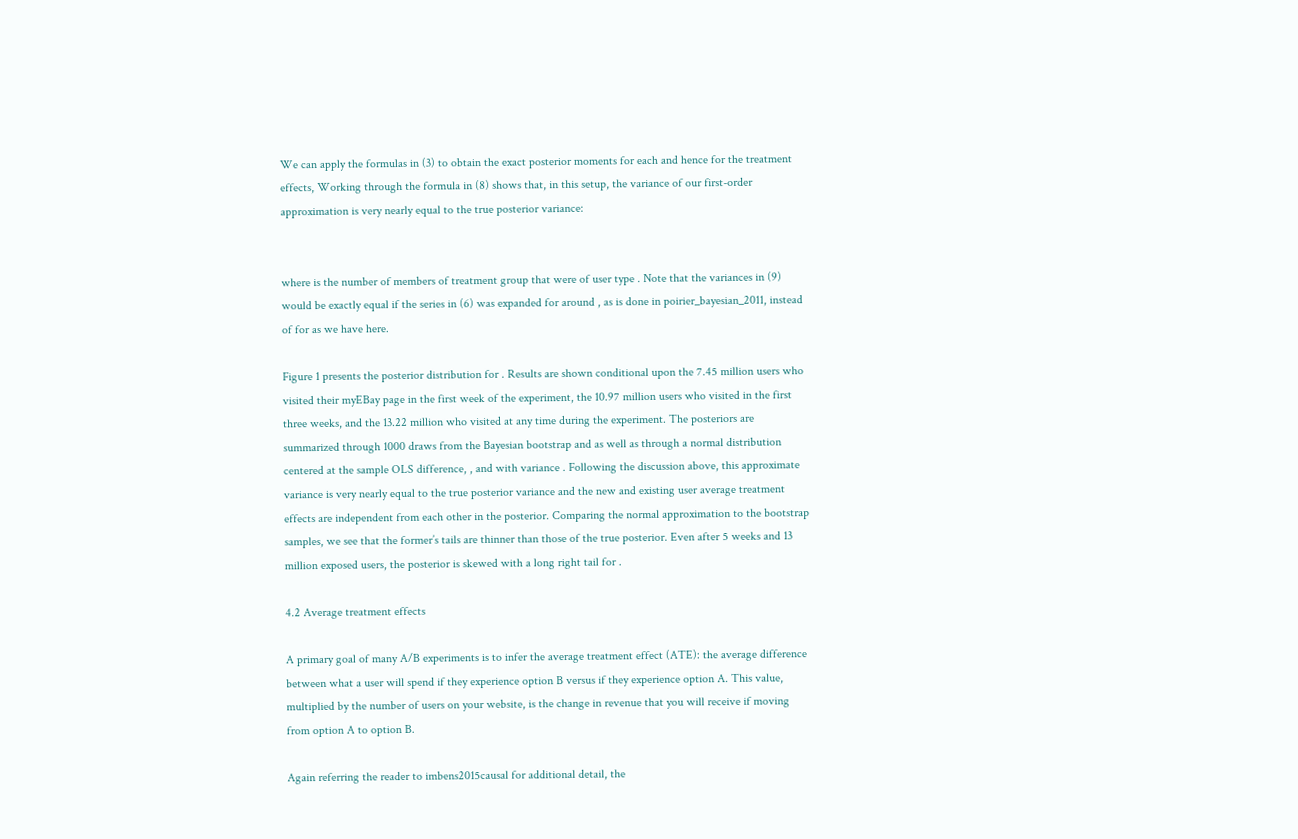We can apply the formulas in (3) to obtain the exact posterior moments for each and hence for the treatment effects, Working through the formula in (8) shows that, in this setup, the variance of our first-order approximation is very nearly equal to the true posterior variance:


where is the number of members of treatment group that were of user type . Note that the variances in (9) would be exactly equal if the series in (6) was expanded for around , as is done in poirier_bayesian_2011, instead of for as we have here.

Figure 1 presents the posterior distribution for . Results are shown conditional upon the 7.45 million users who visited their myEBay page in the first week of the experiment, the 10.97 million users who visited in the first three weeks, and the 13.22 million who visited at any time during the experiment. The posteriors are summarized through 1000 draws from the Bayesian bootstrap and as well as through a normal distribution centered at the sample OLS difference, , and with variance . Following the discussion above, this approximate variance is very nearly equal to the true posterior variance and the new and existing user average treatment effects are independent from each other in the posterior. Comparing the normal approximation to the bootstrap samples, we see that the former’s tails are thinner than those of the true posterior. Even after 5 weeks and 13 million exposed users, the posterior is skewed with a long right tail for .

4.2 Average treatment effects

A primary goal of many A/B experiments is to infer the average treatment effect (ATE): the average difference between what a user will spend if they experience option B versus if they experience option A. This value, multiplied by the number of users on your website, is the change in revenue that you will receive if moving from option A to option B.

Again referring the reader to imbens2015causal for additional detail, the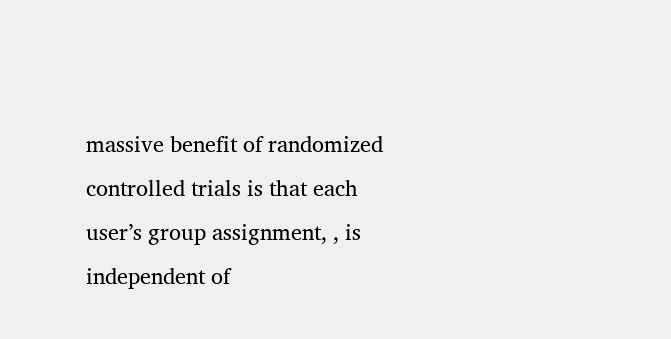massive benefit of randomized controlled trials is that each user’s group assignment, , is independent of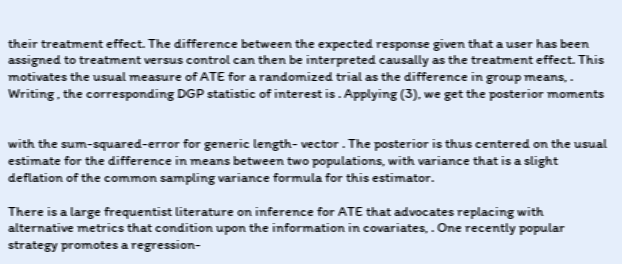their treatment effect. The difference between the expected response given that a user has been assigned to treatment versus control can then be interpreted causally as the treatment effect. This motivates the usual measure of ATE for a randomized trial as the difference in group means, . Writing , the corresponding DGP statistic of interest is . Applying (3), we get the posterior moments


with the sum-squared-error for generic length- vector . The posterior is thus centered on the usual estimate for the difference in means between two populations, with variance that is a slight deflation of the common sampling variance formula for this estimator.

There is a large frequentist literature on inference for ATE that advocates replacing with alternative metrics that condition upon the information in covariates, . One recently popular strategy promotes a regression-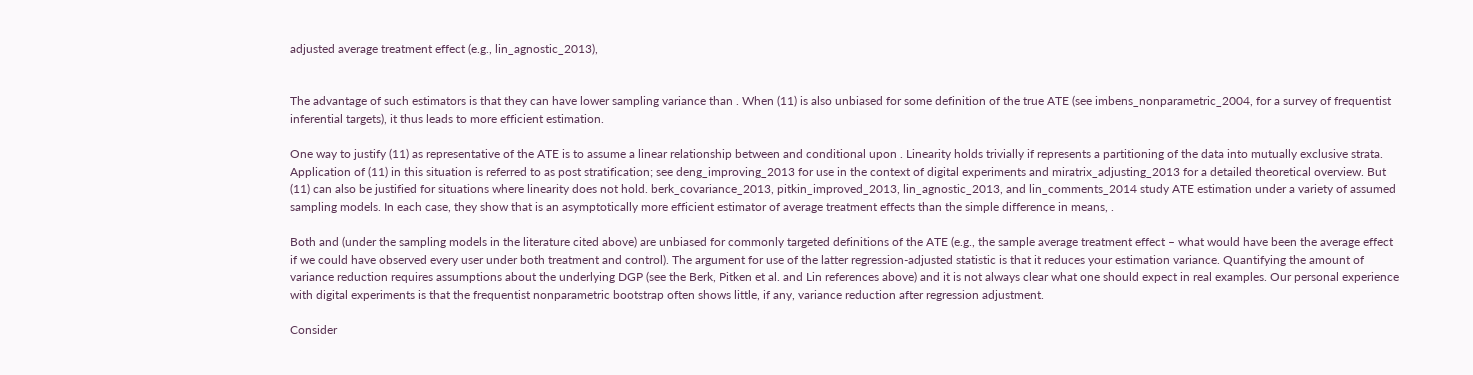adjusted average treatment effect (e.g., lin_agnostic_2013),


The advantage of such estimators is that they can have lower sampling variance than . When (11) is also unbiased for some definition of the true ATE (see imbens_nonparametric_2004, for a survey of frequentist inferential targets), it thus leads to more efficient estimation.

One way to justify (11) as representative of the ATE is to assume a linear relationship between and conditional upon . Linearity holds trivially if represents a partitioning of the data into mutually exclusive strata. Application of (11) in this situation is referred to as post stratification; see deng_improving_2013 for use in the context of digital experiments and miratrix_adjusting_2013 for a detailed theoretical overview. But (11) can also be justified for situations where linearity does not hold. berk_covariance_2013, pitkin_improved_2013, lin_agnostic_2013, and lin_comments_2014 study ATE estimation under a variety of assumed sampling models. In each case, they show that is an asymptotically more efficient estimator of average treatment effects than the simple difference in means, .

Both and (under the sampling models in the literature cited above) are unbiased for commonly targeted definitions of the ATE (e.g., the sample average treatment effect – what would have been the average effect if we could have observed every user under both treatment and control). The argument for use of the latter regression-adjusted statistic is that it reduces your estimation variance. Quantifying the amount of variance reduction requires assumptions about the underlying DGP (see the Berk, Pitken et al. and Lin references above) and it is not always clear what one should expect in real examples. Our personal experience with digital experiments is that the frequentist nonparametric bootstrap often shows little, if any, variance reduction after regression adjustment.

Consider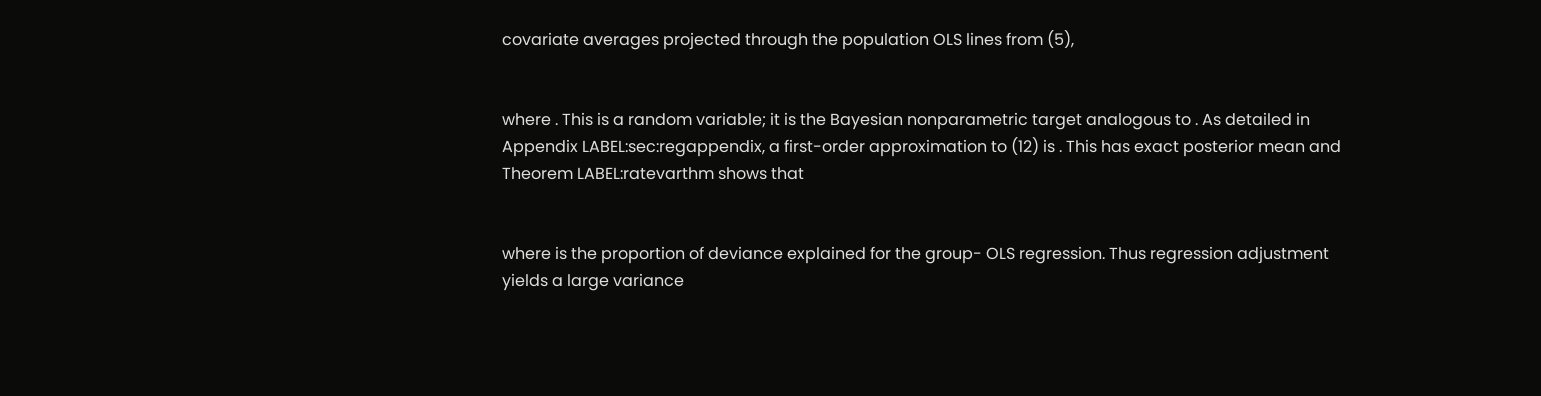covariate averages projected through the population OLS lines from (5),


where . This is a random variable; it is the Bayesian nonparametric target analogous to . As detailed in Appendix LABEL:sec:regappendix, a first-order approximation to (12) is . This has exact posterior mean and Theorem LABEL:ratevarthm shows that


where is the proportion of deviance explained for the group- OLS regression. Thus regression adjustment yields a large variance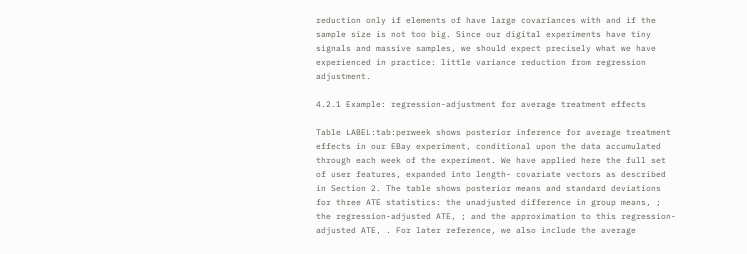reduction only if elements of have large covariances with and if the sample size is not too big. Since our digital experiments have tiny signals and massive samples, we should expect precisely what we have experienced in practice: little variance reduction from regression adjustment.

4.2.1 Example: regression-adjustment for average treatment effects

Table LABEL:tab:perweek shows posterior inference for average treatment effects in our EBay experiment, conditional upon the data accumulated through each week of the experiment. We have applied here the full set of user features, expanded into length- covariate vectors as described in Section 2. The table shows posterior means and standard deviations for three ATE statistics: the unadjusted difference in group means, ; the regression-adjusted ATE, ; and the approximation to this regression-adjusted ATE, . For later reference, we also include the average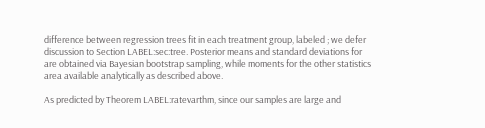difference between regression trees fit in each treatment group, labeled ; we defer discussion to Section LABEL:sec:tree. Posterior means and standard deviations for are obtained via Bayesian bootstrap sampling, while moments for the other statistics area available analytically as described above.

As predicted by Theorem LABEL:ratevarthm, since our samples are large and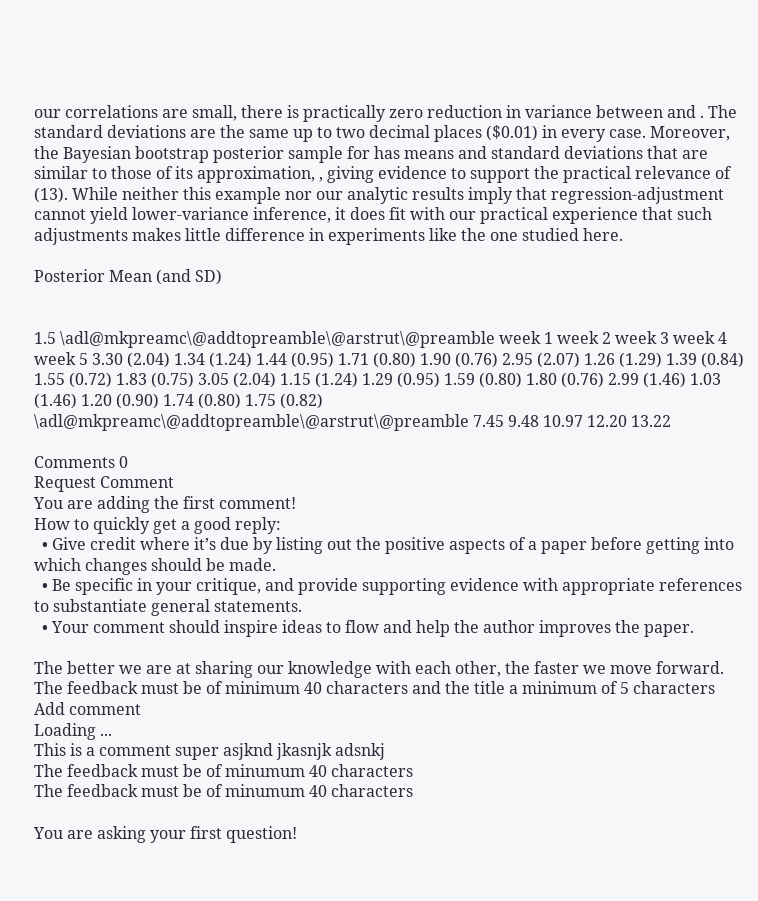our correlations are small, there is practically zero reduction in variance between and . The standard deviations are the same up to two decimal places ($0.01) in every case. Moreover, the Bayesian bootstrap posterior sample for has means and standard deviations that are similar to those of its approximation, , giving evidence to support the practical relevance of (13). While neither this example nor our analytic results imply that regression-adjustment cannot yield lower-variance inference, it does fit with our practical experience that such adjustments makes little difference in experiments like the one studied here.

Posterior Mean (and SD)


1.5 \adl@mkpreamc\@addtopreamble\@arstrut\@preamble week 1 week 2 week 3 week 4 week 5 3.30 (2.04) 1.34 (1.24) 1.44 (0.95) 1.71 (0.80) 1.90 (0.76) 2.95 (2.07) 1.26 (1.29) 1.39 (0.84) 1.55 (0.72) 1.83 (0.75) 3.05 (2.04) 1.15 (1.24) 1.29 (0.95) 1.59 (0.80) 1.80 (0.76) 2.99 (1.46) 1.03 (1.46) 1.20 (0.90) 1.74 (0.80) 1.75 (0.82) \adl@mkpreamc\@addtopreamble\@arstrut\@preamble 7.45 9.48 10.97 12.20 13.22

Comments 0
Request Comment
You are adding the first comment!
How to quickly get a good reply:
  • Give credit where it’s due by listing out the positive aspects of a paper before getting into which changes should be made.
  • Be specific in your critique, and provide supporting evidence with appropriate references to substantiate general statements.
  • Your comment should inspire ideas to flow and help the author improves the paper.

The better we are at sharing our knowledge with each other, the faster we move forward.
The feedback must be of minimum 40 characters and the title a minimum of 5 characters
Add comment
Loading ...
This is a comment super asjknd jkasnjk adsnkj
The feedback must be of minumum 40 characters
The feedback must be of minumum 40 characters

You are asking your first question!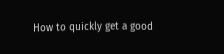How to quickly get a good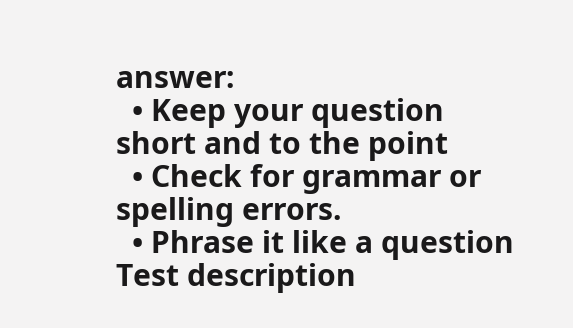answer:
  • Keep your question short and to the point
  • Check for grammar or spelling errors.
  • Phrase it like a question
Test description